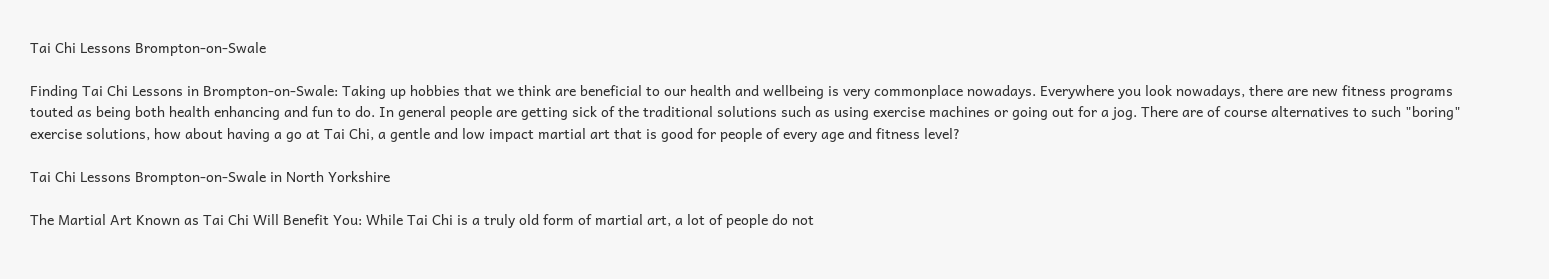Tai Chi Lessons Brompton-on-Swale

Finding Tai Chi Lessons in Brompton-on-Swale: Taking up hobbies that we think are beneficial to our health and wellbeing is very commonplace nowadays. Everywhere you look nowadays, there are new fitness programs touted as being both health enhancing and fun to do. In general people are getting sick of the traditional solutions such as using exercise machines or going out for a jog. There are of course alternatives to such "boring" exercise solutions, how about having a go at Tai Chi, a gentle and low impact martial art that is good for people of every age and fitness level?

Tai Chi Lessons Brompton-on-Swale in North Yorkshire

The Martial Art Known as Tai Chi Will Benefit You: While Tai Chi is a truly old form of martial art, a lot of people do not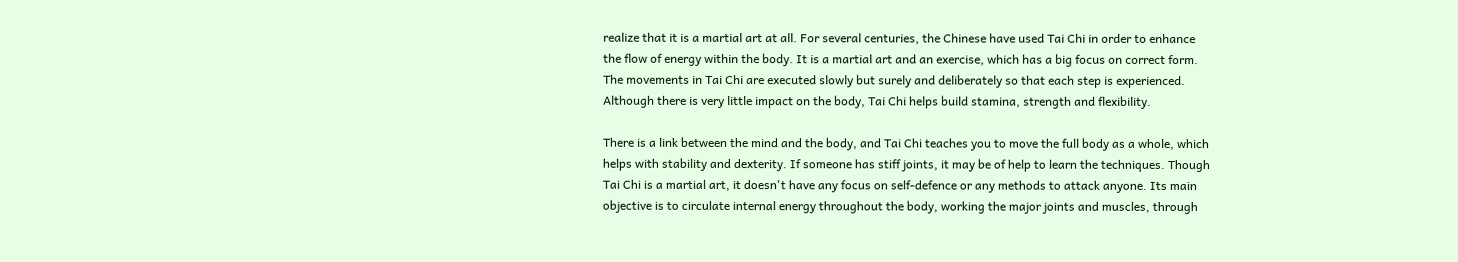realize that it is a martial art at all. For several centuries, the Chinese have used Tai Chi in order to enhance the flow of energy within the body. It is a martial art and an exercise, which has a big focus on correct form. The movements in Tai Chi are executed slowly but surely and deliberately so that each step is experienced. Although there is very little impact on the body, Tai Chi helps build stamina, strength and flexibility.

There is a link between the mind and the body, and Tai Chi teaches you to move the full body as a whole, which helps with stability and dexterity. If someone has stiff joints, it may be of help to learn the techniques. Though Tai Chi is a martial art, it doesn't have any focus on self-defence or any methods to attack anyone. Its main objective is to circulate internal energy throughout the body, working the major joints and muscles, through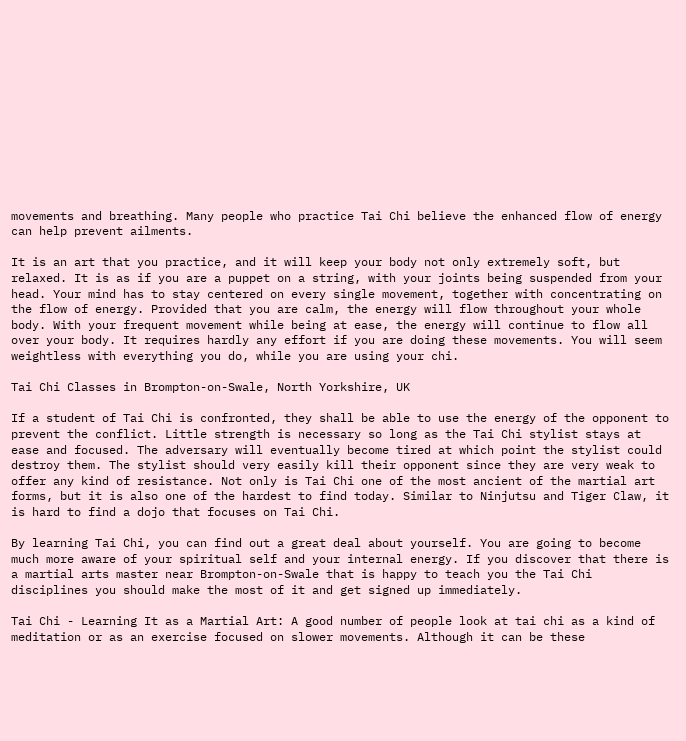movements and breathing. Many people who practice Tai Chi believe the enhanced flow of energy can help prevent ailments.

It is an art that you practice, and it will keep your body not only extremely soft, but relaxed. It is as if you are a puppet on a string, with your joints being suspended from your head. Your mind has to stay centered on every single movement, together with concentrating on the flow of energy. Provided that you are calm, the energy will flow throughout your whole body. With your frequent movement while being at ease, the energy will continue to flow all over your body. It requires hardly any effort if you are doing these movements. You will seem weightless with everything you do, while you are using your chi.

Tai Chi Classes in Brompton-on-Swale, North Yorkshire, UK

If a student of Tai Chi is confronted, they shall be able to use the energy of the opponent to prevent the conflict. Little strength is necessary so long as the Tai Chi stylist stays at ease and focused. The adversary will eventually become tired at which point the stylist could destroy them. The stylist should very easily kill their opponent since they are very weak to offer any kind of resistance. Not only is Tai Chi one of the most ancient of the martial art forms, but it is also one of the hardest to find today. Similar to Ninjutsu and Tiger Claw, it is hard to find a dojo that focuses on Tai Chi.

By learning Tai Chi, you can find out a great deal about yourself. You are going to become much more aware of your spiritual self and your internal energy. If you discover that there is a martial arts master near Brompton-on-Swale that is happy to teach you the Tai Chi disciplines you should make the most of it and get signed up immediately.

Tai Chi - Learning It as a Martial Art: A good number of people look at tai chi as a kind of meditation or as an exercise focused on slower movements. Although it can be these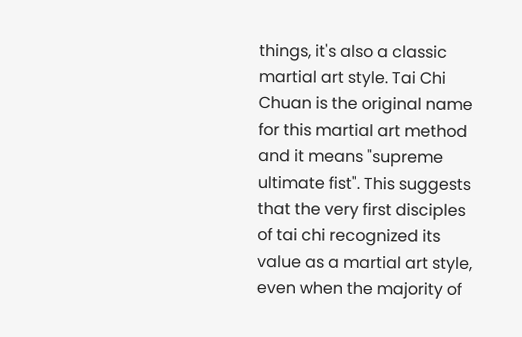things, it's also a classic martial art style. Tai Chi Chuan is the original name for this martial art method and it means "supreme ultimate fist". This suggests that the very first disciples of tai chi recognized its value as a martial art style, even when the majority of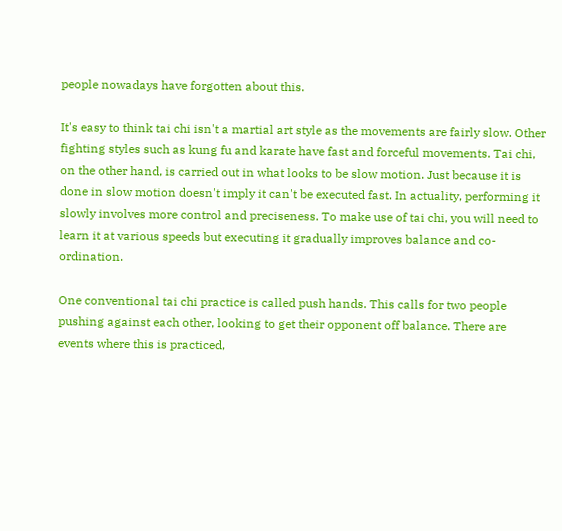people nowadays have forgotten about this.

It's easy to think tai chi isn't a martial art style as the movements are fairly slow. Other fighting styles such as kung fu and karate have fast and forceful movements. Tai chi, on the other hand, is carried out in what looks to be slow motion. Just because it is done in slow motion doesn't imply it can't be executed fast. In actuality, performing it slowly involves more control and preciseness. To make use of tai chi, you will need to learn it at various speeds but executing it gradually improves balance and co-ordination.

One conventional tai chi practice is called push hands. This calls for two people pushing against each other, looking to get their opponent off balance. There are events where this is practiced,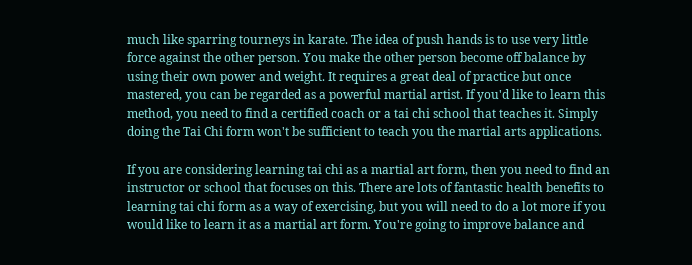much like sparring tourneys in karate. The idea of push hands is to use very little force against the other person. You make the other person become off balance by using their own power and weight. It requires a great deal of practice but once mastered, you can be regarded as a powerful martial artist. If you'd like to learn this method, you need to find a certified coach or a tai chi school that teaches it. Simply doing the Tai Chi form won't be sufficient to teach you the martial arts applications.

If you are considering learning tai chi as a martial art form, then you need to find an instructor or school that focuses on this. There are lots of fantastic health benefits to learning tai chi form as a way of exercising, but you will need to do a lot more if you would like to learn it as a martial art form. You're going to improve balance and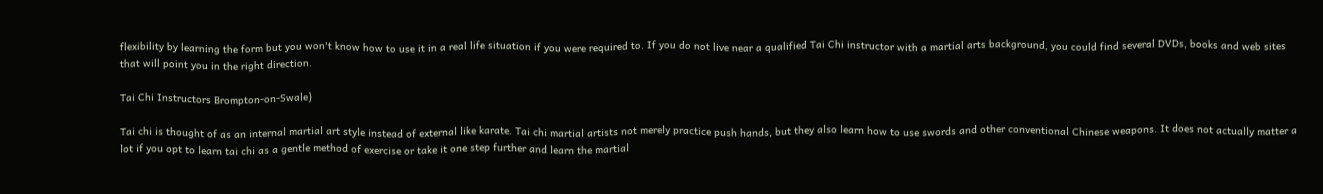flexibility by learning the form but you won't know how to use it in a real life situation if you were required to. If you do not live near a qualified Tai Chi instructor with a martial arts background, you could find several DVDs, books and web sites that will point you in the right direction.

Tai Chi Instructors Brompton-on-Swale}

Tai chi is thought of as an internal martial art style instead of external like karate. Tai chi martial artists not merely practice push hands, but they also learn how to use swords and other conventional Chinese weapons. It does not actually matter a lot if you opt to learn tai chi as a gentle method of exercise or take it one step further and learn the martial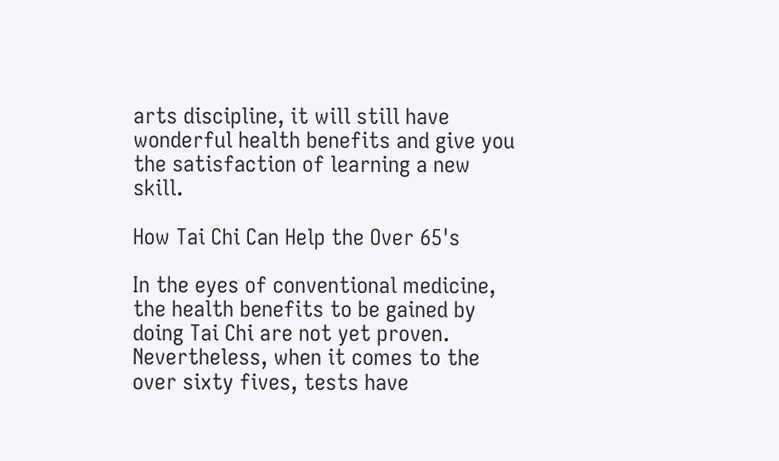arts discipline, it will still have wonderful health benefits and give you the satisfaction of learning a new skill.

How Tai Chi Can Help the Over 65's

In the eyes of conventional medicine, the health benefits to be gained by doing Tai Chi are not yet proven. Nevertheless, when it comes to the over sixty fives, tests have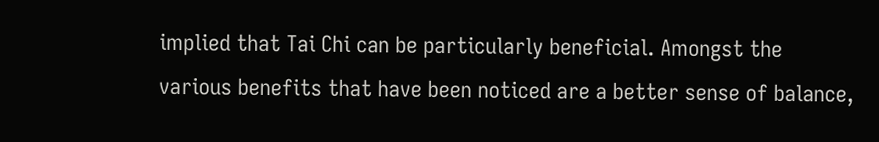implied that Tai Chi can be particularly beneficial. Amongst the various benefits that have been noticed are a better sense of balance,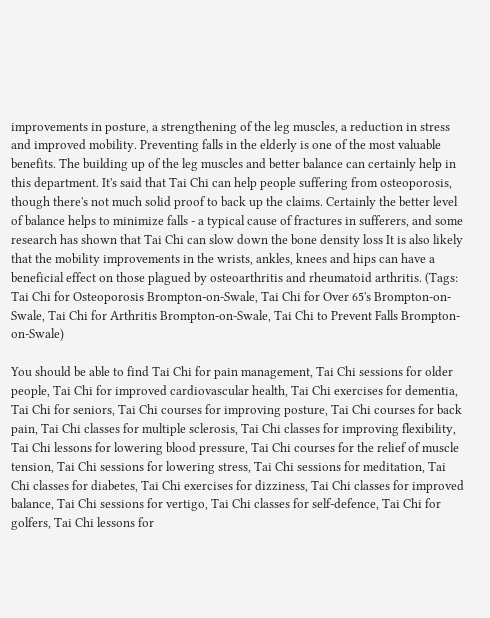improvements in posture, a strengthening of the leg muscles, a reduction in stress and improved mobility. Preventing falls in the elderly is one of the most valuable benefits. The building up of the leg muscles and better balance can certainly help in this department. It's said that Tai Chi can help people suffering from osteoporosis, though there's not much solid proof to back up the claims. Certainly the better level of balance helps to minimize falls - a typical cause of fractures in sufferers, and some research has shown that Tai Chi can slow down the bone density loss It is also likely that the mobility improvements in the wrists, ankles, knees and hips can have a beneficial effect on those plagued by osteoarthritis and rheumatoid arthritis. (Tags: Tai Chi for Osteoporosis Brompton-on-Swale, Tai Chi for Over 65's Brompton-on-Swale, Tai Chi for Arthritis Brompton-on-Swale, Tai Chi to Prevent Falls Brompton-on-Swale)

You should be able to find Tai Chi for pain management, Tai Chi sessions for older people, Tai Chi for improved cardiovascular health, Tai Chi exercises for dementia, Tai Chi for seniors, Tai Chi courses for improving posture, Tai Chi courses for back pain, Tai Chi classes for multiple sclerosis, Tai Chi classes for improving flexibility, Tai Chi lessons for lowering blood pressure, Tai Chi courses for the relief of muscle tension, Tai Chi sessions for lowering stress, Tai Chi sessions for meditation, Tai Chi classes for diabetes, Tai Chi exercises for dizziness, Tai Chi classes for improved balance, Tai Chi sessions for vertigo, Tai Chi classes for self-defence, Tai Chi for golfers, Tai Chi lessons for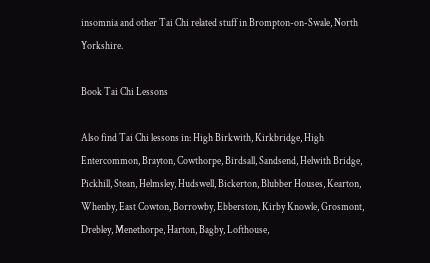insomnia and other Tai Chi related stuff in Brompton-on-Swale, North Yorkshire.

Book Tai Chi Lessons

Also find Tai Chi lessons in: High Birkwith, Kirkbridge, High Entercommon, Brayton, Cowthorpe, Birdsall, Sandsend, Helwith Bridge, Pickhill, Stean, Helmsley, Hudswell, Bickerton, Blubber Houses, Kearton, Whenby, East Cowton, Borrowby, Ebberston, Kirby Knowle, Grosmont, Drebley, Menethorpe, Harton, Bagby, Lofthouse,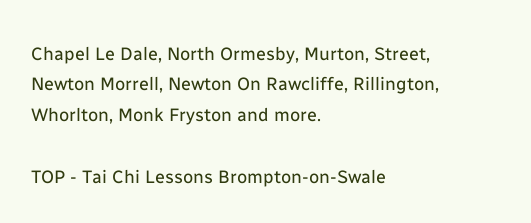Chapel Le Dale, North Ormesby, Murton, Street, Newton Morrell, Newton On Rawcliffe, Rillington, Whorlton, Monk Fryston and more.

TOP - Tai Chi Lessons Brompton-on-Swale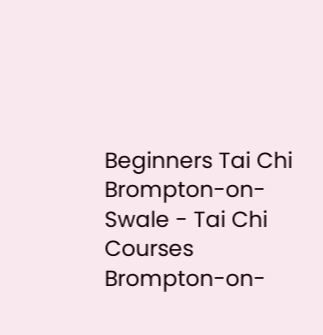Beginners Tai Chi Brompton-on-Swale - Tai Chi Courses Brompton-on-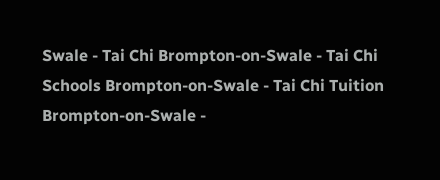Swale - Tai Chi Brompton-on-Swale - Tai Chi Schools Brompton-on-Swale - Tai Chi Tuition Brompton-on-Swale -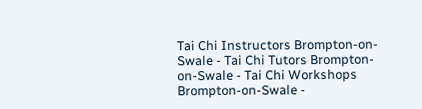Tai Chi Instructors Brompton-on-Swale - Tai Chi Tutors Brompton-on-Swale - Tai Chi Workshops Brompton-on-Swale -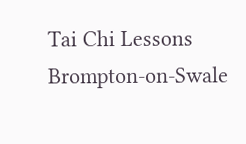Tai Chi Lessons Brompton-on-Swale